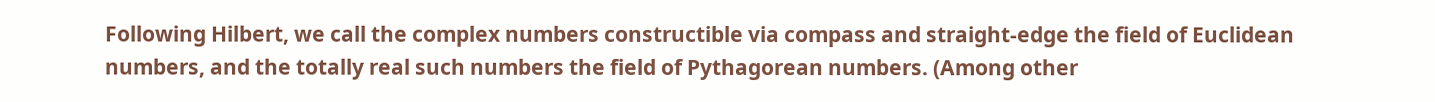Following Hilbert, we call the complex numbers constructible via compass and straight-edge the field of Euclidean numbers, and the totally real such numbers the field of Pythagorean numbers. (Among other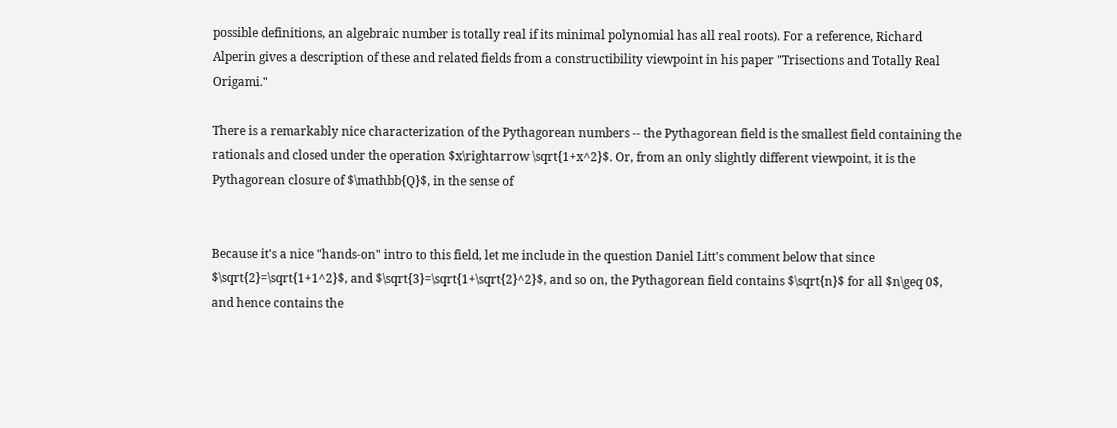possible definitions, an algebraic number is totally real if its minimal polynomial has all real roots). For a reference, Richard Alperin gives a description of these and related fields from a constructibility viewpoint in his paper "Trisections and Totally Real Origami."

There is a remarkably nice characterization of the Pythagorean numbers -- the Pythagorean field is the smallest field containing the rationals and closed under the operation $x\rightarrow \sqrt{1+x^2}$. Or, from an only slightly different viewpoint, it is the Pythagorean closure of $\mathbb{Q}$, in the sense of


Because it's a nice "hands-on" intro to this field, let me include in the question Daniel Litt's comment below that since $\sqrt{2}=\sqrt{1+1^2}$, and $\sqrt{3}=\sqrt{1+\sqrt{2}^2}$, and so on, the Pythagorean field contains $\sqrt{n}$ for all $n\geq 0$, and hence contains the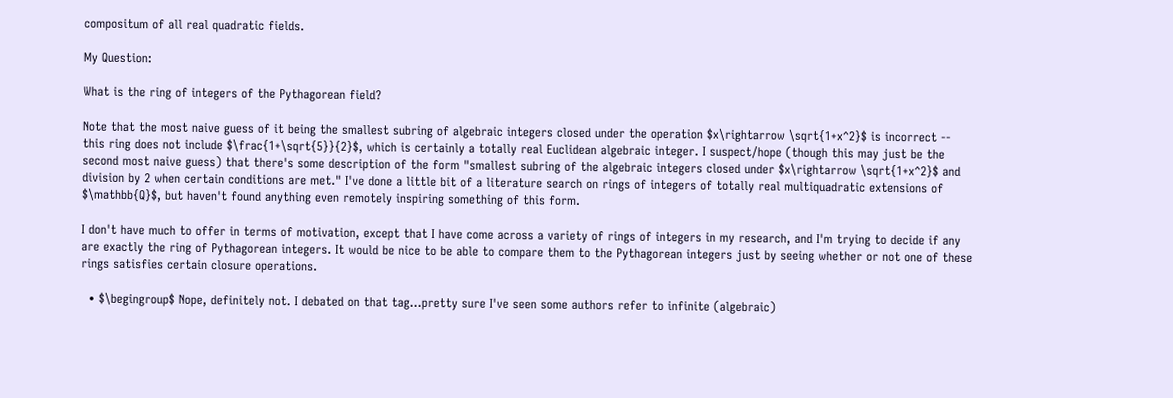compositum of all real quadratic fields.

My Question:

What is the ring of integers of the Pythagorean field?

Note that the most naive guess of it being the smallest subring of algebraic integers closed under the operation $x\rightarrow \sqrt{1+x^2}$ is incorrect -- this ring does not include $\frac{1+\sqrt{5}}{2}$, which is certainly a totally real Euclidean algebraic integer. I suspect/hope (though this may just be the second most naive guess) that there's some description of the form "smallest subring of the algebraic integers closed under $x\rightarrow \sqrt{1+x^2}$ and division by 2 when certain conditions are met." I've done a little bit of a literature search on rings of integers of totally real multiquadratic extensions of $\mathbb{Q}$, but haven't found anything even remotely inspiring something of this form.

I don't have much to offer in terms of motivation, except that I have come across a variety of rings of integers in my research, and I'm trying to decide if any are exactly the ring of Pythagorean integers. It would be nice to be able to compare them to the Pythagorean integers just by seeing whether or not one of these rings satisfies certain closure operations.

  • $\begingroup$ Nope, definitely not. I debated on that tag...pretty sure I've seen some authors refer to infinite (algebraic)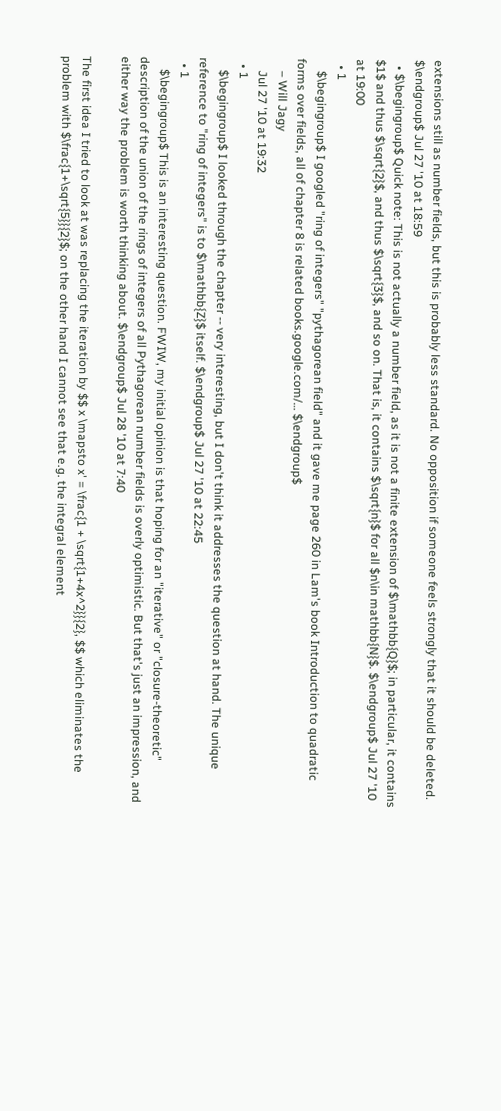extensions still as number fields, but this is probably less standard. No opposition if someone feels strongly that it should be deleted. $\endgroup$ Jul 27 '10 at 18:59
  • $\begingroup$ Quick note: This is not actually a number field, as it is not a finite extension of $\mathbb{Q}$; in particular, it contains $1$ and thus $\sqrt{2}$, and thus $\sqrt{3}$, and so on. That is, it contains $\sqrt{n}$ for all $n\in mathbb{N}$. $\endgroup$ Jul 27 '10 at 19:00
  • 1
    $\begingroup$ I googled "ring of integers" "pythagorean field" and it gave me page 260 in Lam's book Introduction to quadratic forms over fields, all of chapter 8 is related books.google.com/… $\endgroup$
    – Will Jagy
    Jul 27 '10 at 19:32
  • 1
    $\begingroup$ I looked through the chapter -- very interesting, but I don't think it addresses the question at hand. The unique reference to "ring of integers" is to $\mathbb{Z}$ itself. $\endgroup$ Jul 27 '10 at 22:45
  • 1
    $\begingroup$ This is an interesting question. FWIW, my initial opinion is that hoping for an "iterative" or "closure-theoretic" description of the union of the rings of integers of all Pythagorean number fields is overly optimistic. But that's just an impression, and either way the problem is worth thinking about. $\endgroup$ Jul 28 '10 at 7:40

The first idea I tried to look at was replacing the iteration by $$ x \mapsto x' = \frac{1 + \sqrt{1+4x^2}}{2}, $$ which eliminates the problem with $\frac{1+\sqrt{5}}{2}$; on the other hand I cannot see that e.g. the integral element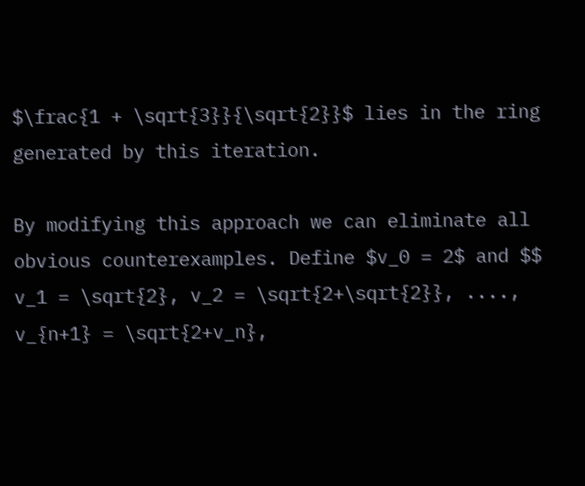$\frac{1 + \sqrt{3}}{\sqrt{2}}$ lies in the ring generated by this iteration.

By modifying this approach we can eliminate all obvious counterexamples. Define $v_0 = 2$ and $$ v_1 = \sqrt{2}, v_2 = \sqrt{2+\sqrt{2}}, ...., v_{n+1} = \sqrt{2+v_n},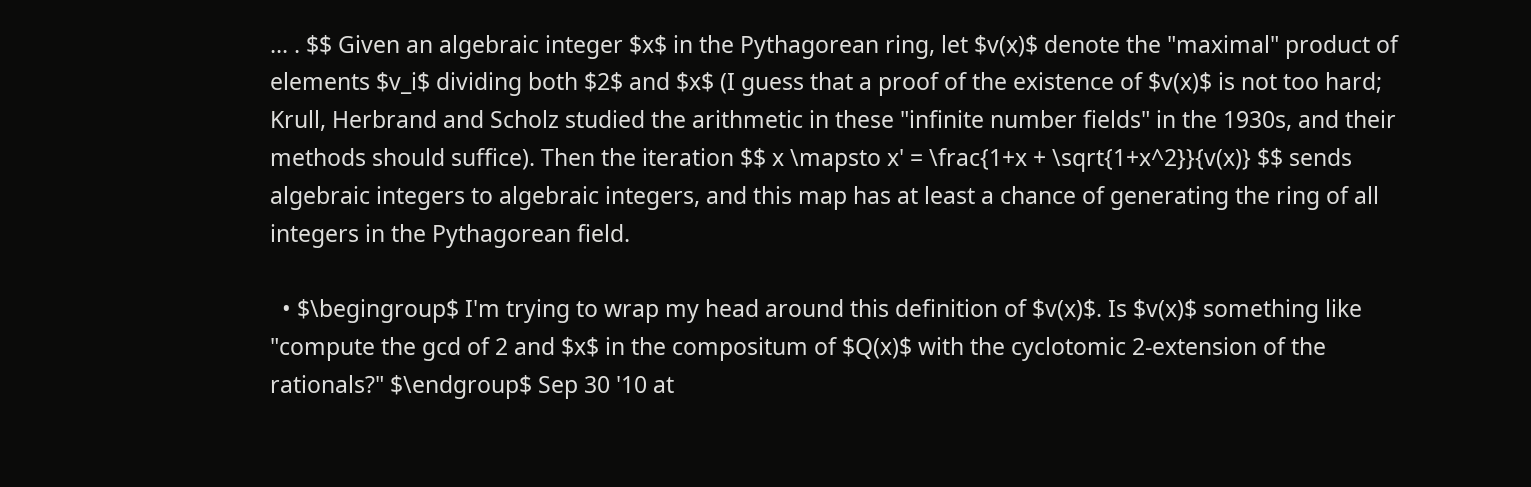... . $$ Given an algebraic integer $x$ in the Pythagorean ring, let $v(x)$ denote the "maximal" product of elements $v_i$ dividing both $2$ and $x$ (I guess that a proof of the existence of $v(x)$ is not too hard; Krull, Herbrand and Scholz studied the arithmetic in these "infinite number fields" in the 1930s, and their methods should suffice). Then the iteration $$ x \mapsto x' = \frac{1+x + \sqrt{1+x^2}}{v(x)} $$ sends algebraic integers to algebraic integers, and this map has at least a chance of generating the ring of all integers in the Pythagorean field.

  • $\begingroup$ I'm trying to wrap my head around this definition of $v(x)$. Is $v(x)$ something like "compute the gcd of 2 and $x$ in the compositum of $Q(x)$ with the cyclotomic 2-extension of the rationals?" $\endgroup$ Sep 30 '10 at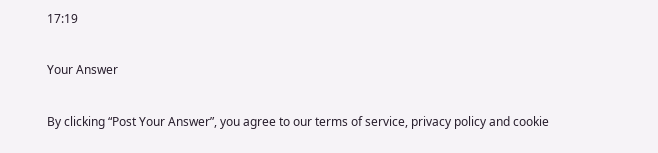17:19

Your Answer

By clicking “Post Your Answer”, you agree to our terms of service, privacy policy and cookie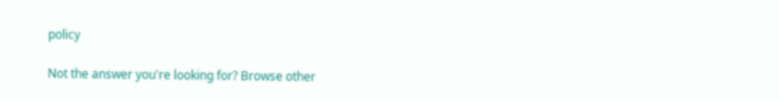policy

Not the answer you're looking for? Browse other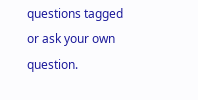questions tagged or ask your own question.